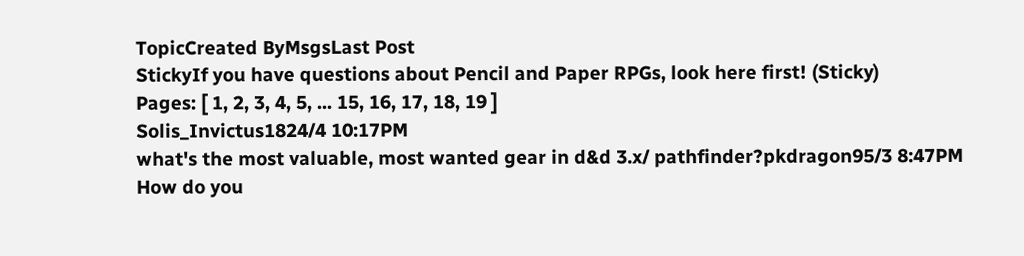TopicCreated ByMsgsLast Post
StickyIf you have questions about Pencil and Paper RPGs, look here first! (Sticky)
Pages: [ 1, 2, 3, 4, 5, ... 15, 16, 17, 18, 19 ]
Solis_Invictus1824/4 10:17PM
what's the most valuable, most wanted gear in d&d 3.x/ pathfinder?pkdragon95/3 8:47PM
How do you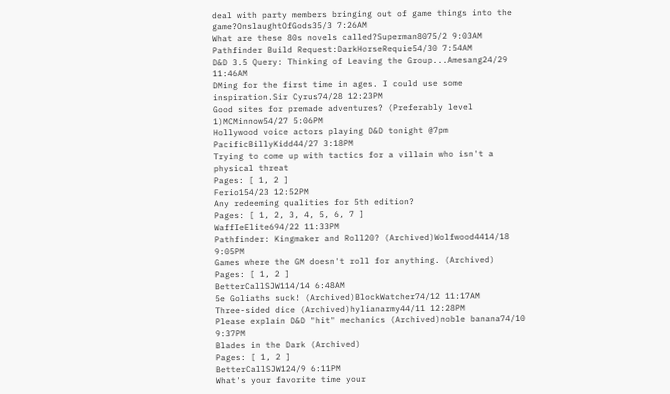deal with party members bringing out of game things into the game?OnslaughtOfGods35/3 7:26AM
What are these 80s novels called?Superman8075/2 9:03AM
Pathfinder Build Request:DarkHorseRequie54/30 7:54AM
D&D 3.5 Query: Thinking of Leaving the Group...Amesang24/29 11:46AM
DMing for the first time in ages. I could use some inspiration.Sir Cyrus74/28 12:23PM
Good sites for premade adventures? (Preferably level 1)MCMinnow54/27 5:06PM
Hollywood voice actors playing D&D tonight @7pm PacificBillyKidd44/27 3:18PM
Trying to come up with tactics for a villain who isn't a physical threat
Pages: [ 1, 2 ]
Ferio154/23 12:52PM
Any redeeming qualities for 5th edition?
Pages: [ 1, 2, 3, 4, 5, 6, 7 ]
WaffIeElite694/22 11:33PM
Pathfinder: Kingmaker and Roll20? (Archived)Wolfwood4414/18 9:05PM
Games where the GM doesn't roll for anything. (Archived)
Pages: [ 1, 2 ]
BetterCallSJW114/14 6:48AM
5e Goliaths suck! (Archived)BlockWatcher74/12 11:17AM
Three-sided dice (Archived)hylianarmy44/11 12:28PM
Please explain D&D "hit" mechanics (Archived)noble banana74/10 9:37PM
Blades in the Dark (Archived)
Pages: [ 1, 2 ]
BetterCallSJW124/9 6:11PM
What's your favorite time your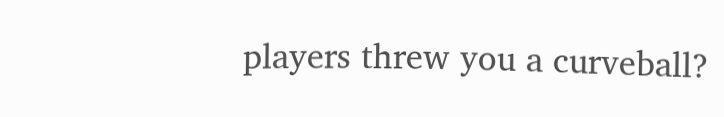players threw you a curveball?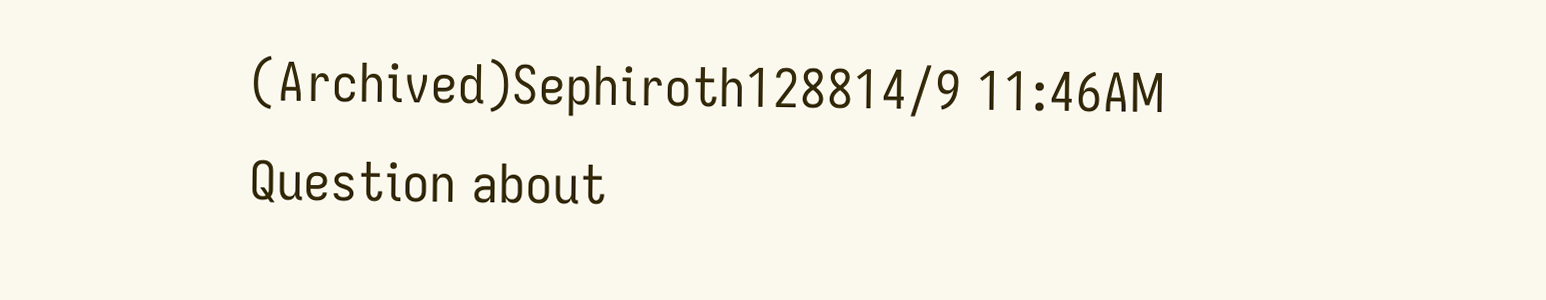(Archived)Sephiroth128814/9 11:46AM
Question about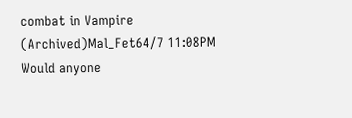combat in Vampire (Archived)Mal_Fet64/7 11:08PM
Would anyone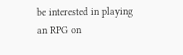be interested in playing an RPG on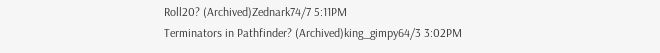Roll20? (Archived)Zednark74/7 5:11PM
Terminators in Pathfinder? (Archived)king_gimpy64/3 3:02PM